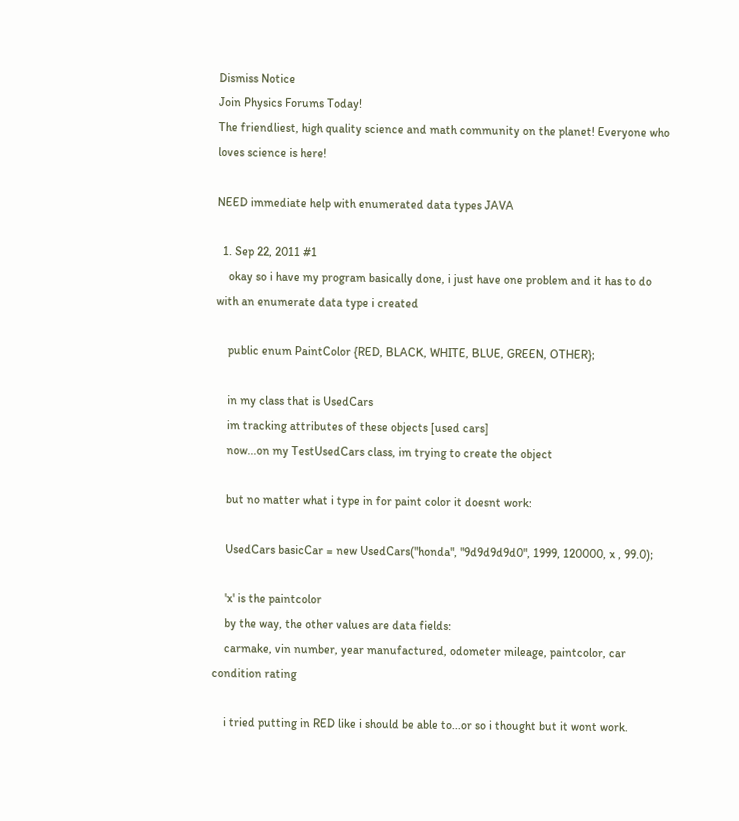Dismiss Notice
Join Physics Forums Today!
The friendliest, high quality science and math community on the planet! Everyone who loves science is here!

NEED immediate help with enumerated data types JAVA

  1. Sep 22, 2011 #1
    okay so i have my program basically done, i just have one problem and it has to do with an enumerate data type i created

    public enum PaintColor {RED, BLACK, WHITE, BLUE, GREEN, OTHER};

    in my class that is UsedCars
    im tracking attributes of these objects [used cars]
    now...on my TestUsedCars class, im trying to create the object

    but no matter what i type in for paint color it doesnt work:

    UsedCars basicCar = new UsedCars("honda", "9d9d9d9d0", 1999, 120000, x , 99.0);

    'x' is the paintcolor
    by the way, the other values are data fields:
    carmake, vin number, year manufactured, odometer mileage, paintcolor, car condition rating

    i tried putting in RED like i should be able to...or so i thought but it wont work.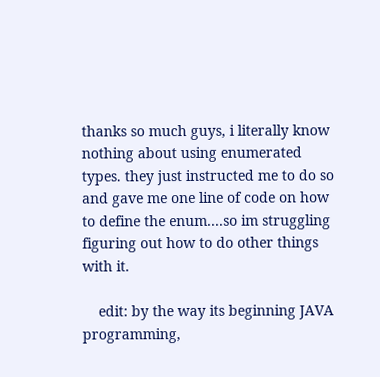thanks so much guys, i literally know nothing about using enumerated types. they just instructed me to do so and gave me one line of code on how to define the enum....so im struggling figuring out how to do other things with it.

    edit: by the way its beginning JAVA programming,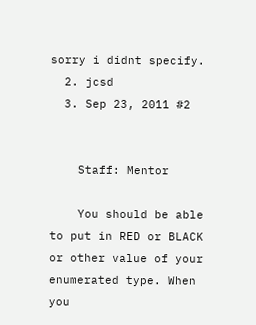sorry i didnt specify.
  2. jcsd
  3. Sep 23, 2011 #2


    Staff: Mentor

    You should be able to put in RED or BLACK or other value of your enumerated type. When you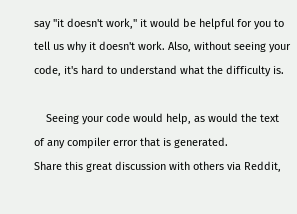say "it doesn't work," it would be helpful for you to tell us why it doesn't work. Also, without seeing your code, it's hard to understand what the difficulty is.

    Seeing your code would help, as would the text of any compiler error that is generated.
Share this great discussion with others via Reddit,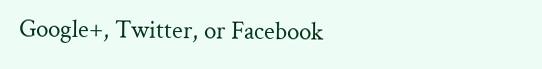Google+, Twitter, or Facebook